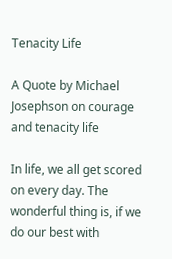Tenacity Life

A Quote by Michael Josephson on courage and tenacity life

In life, we all get scored on every day. The wonderful thing is, if we do our best with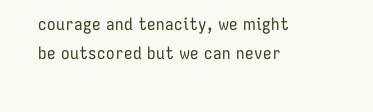courage and tenacity, we might be outscored but we can never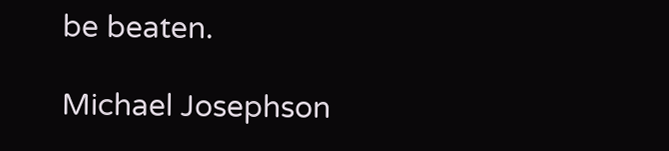be beaten.

Michael Josephson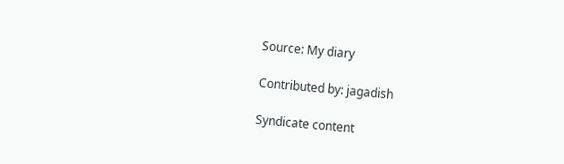Source: My diary

Contributed by: jagadish

Syndicate content